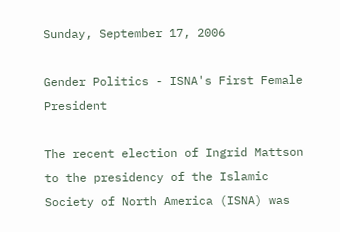Sunday, September 17, 2006

Gender Politics - ISNA's First Female President

The recent election of Ingrid Mattson to the presidency of the Islamic Society of North America (ISNA) was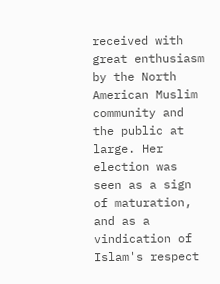received with great enthusiasm by the North American Muslim community and the public at large. Her election was seen as a sign of maturation, and as a vindication of Islam's respect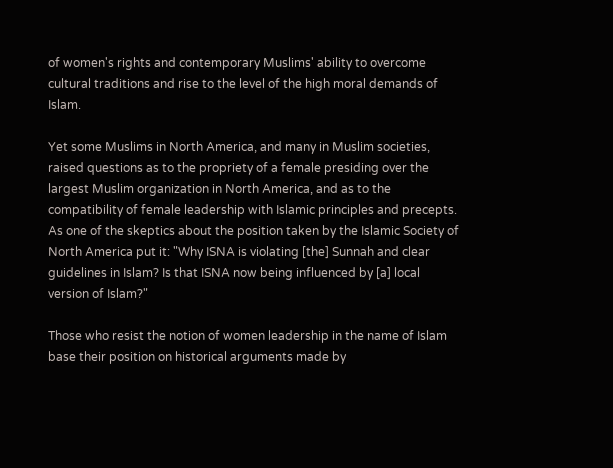of women's rights and contemporary Muslims' ability to overcome cultural traditions and rise to the level of the high moral demands of Islam.

Yet some Muslims in North America, and many in Muslim societies, raised questions as to the propriety of a female presiding over the largest Muslim organization in North America, and as to the compatibility of female leadership with Islamic principles and precepts. As one of the skeptics about the position taken by the Islamic Society of North America put it: "Why ISNA is violating [the] Sunnah and clear guidelines in Islam? Is that ISNA now being influenced by [a] local version of Islam?"

Those who resist the notion of women leadership in the name of Islam base their position on historical arguments made by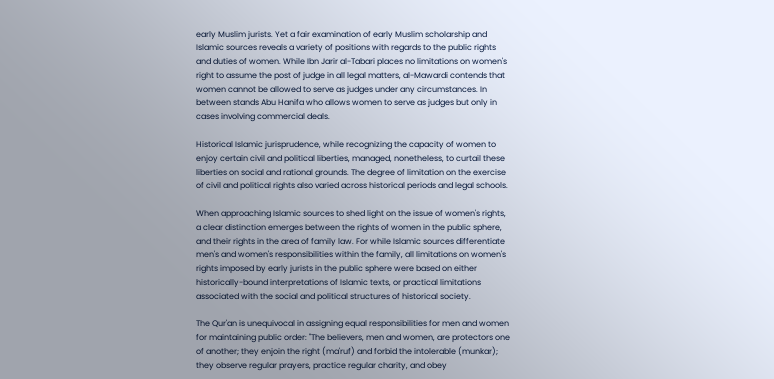early Muslim jurists. Yet a fair examination of early Muslim scholarship and Islamic sources reveals a variety of positions with regards to the public rights and duties of women. While Ibn Jarir al-Tabari places no limitations on women's right to assume the post of judge in all legal matters, al-Mawardi contends that women cannot be allowed to serve as judges under any circumstances. In between stands Abu Hanifa who allows women to serve as judges but only in cases involving commercial deals.

Historical Islamic jurisprudence, while recognizing the capacity of women to enjoy certain civil and political liberties, managed, nonetheless, to curtail these liberties on social and rational grounds. The degree of limitation on the exercise of civil and political rights also varied across historical periods and legal schools.

When approaching Islamic sources to shed light on the issue of women's rights, a clear distinction emerges between the rights of women in the public sphere, and their rights in the area of family law. For while Islamic sources differentiate men's and women's responsibilities within the family, all limitations on women's rights imposed by early jurists in the public sphere were based on either historically-bound interpretations of Islamic texts, or practical limitations associated with the social and political structures of historical society.

The Qur'an is unequivocal in assigning equal responsibilities for men and women for maintaining public order: "The believers, men and women, are protectors one of another; they enjoin the right (ma'ruf) and forbid the intolerable (munkar); they observe regular prayers, practice regular charity, and obey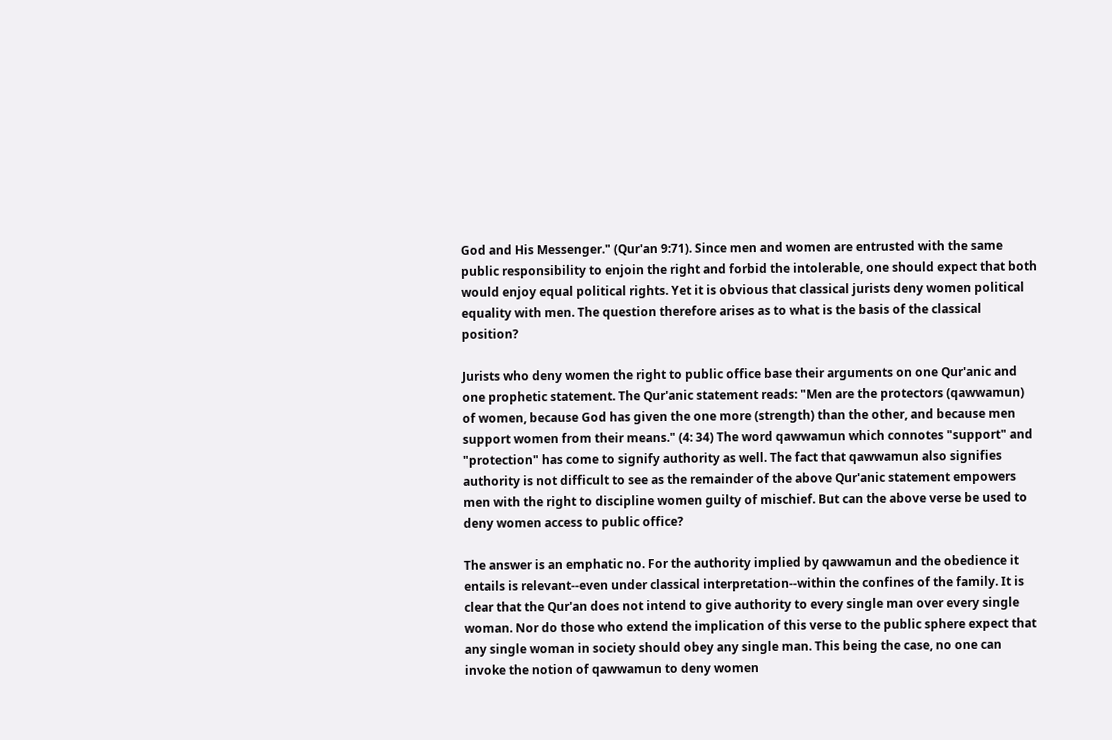God and His Messenger." (Qur'an 9:71). Since men and women are entrusted with the same public responsibility to enjoin the right and forbid the intolerable, one should expect that both would enjoy equal political rights. Yet it is obvious that classical jurists deny women political equality with men. The question therefore arises as to what is the basis of the classical position?

Jurists who deny women the right to public office base their arguments on one Qur'anic and one prophetic statement. The Qur'anic statement reads: "Men are the protectors (qawwamun) of women, because God has given the one more (strength) than the other, and because men support women from their means." (4: 34) The word qawwamun which connotes "support" and "protection" has come to signify authority as well. The fact that qawwamun also signifies authority is not difficult to see as the remainder of the above Qur'anic statement empowers men with the right to discipline women guilty of mischief. But can the above verse be used to deny women access to public office?

The answer is an emphatic no. For the authority implied by qawwamun and the obedience it entails is relevant--even under classical interpretation--within the confines of the family. It is clear that the Qur'an does not intend to give authority to every single man over every single woman. Nor do those who extend the implication of this verse to the public sphere expect that any single woman in society should obey any single man. This being the case, no one can invoke the notion of qawwamun to deny women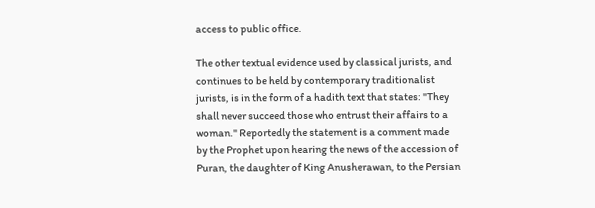access to public office.

The other textual evidence used by classical jurists, and continues to be held by contemporary traditionalist jurists, is in the form of a hadith text that states: "They shall never succeed those who entrust their affairs to a woman." Reportedly the statement is a comment made by the Prophet upon hearing the news of the accession of Puran, the daughter of King Anusherawan, to the Persian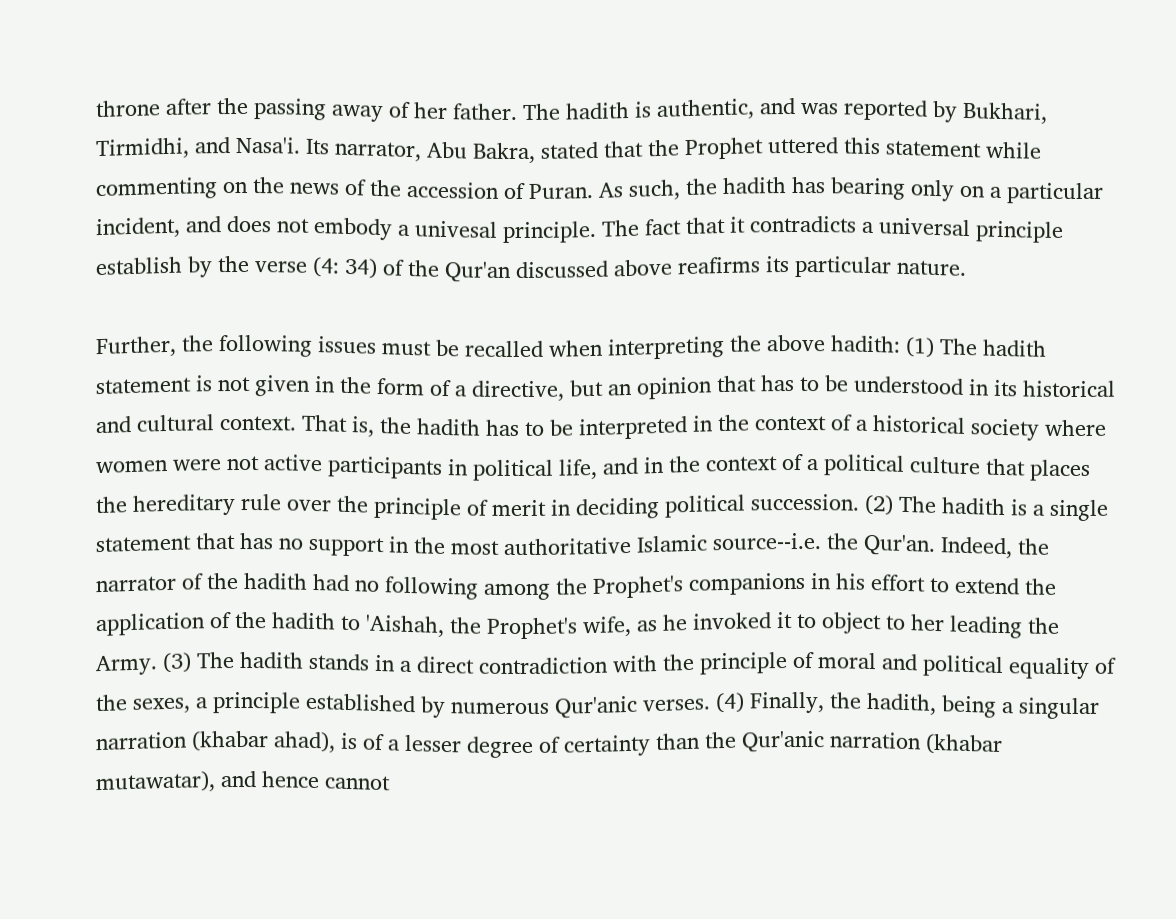throne after the passing away of her father. The hadith is authentic, and was reported by Bukhari, Tirmidhi, and Nasa'i. Its narrator, Abu Bakra, stated that the Prophet uttered this statement while commenting on the news of the accession of Puran. As such, the hadith has bearing only on a particular incident, and does not embody a univesal principle. The fact that it contradicts a universal principle establish by the verse (4: 34) of the Qur'an discussed above reafirms its particular nature.

Further, the following issues must be recalled when interpreting the above hadith: (1) The hadith statement is not given in the form of a directive, but an opinion that has to be understood in its historical and cultural context. That is, the hadith has to be interpreted in the context of a historical society where women were not active participants in political life, and in the context of a political culture that places the hereditary rule over the principle of merit in deciding political succession. (2) The hadith is a single statement that has no support in the most authoritative Islamic source--i.e. the Qur'an. Indeed, the narrator of the hadith had no following among the Prophet's companions in his effort to extend the application of the hadith to 'Aishah, the Prophet's wife, as he invoked it to object to her leading the Army. (3) The hadith stands in a direct contradiction with the principle of moral and political equality of the sexes, a principle established by numerous Qur'anic verses. (4) Finally, the hadith, being a singular narration (khabar ahad), is of a lesser degree of certainty than the Qur'anic narration (khabar mutawatar), and hence cannot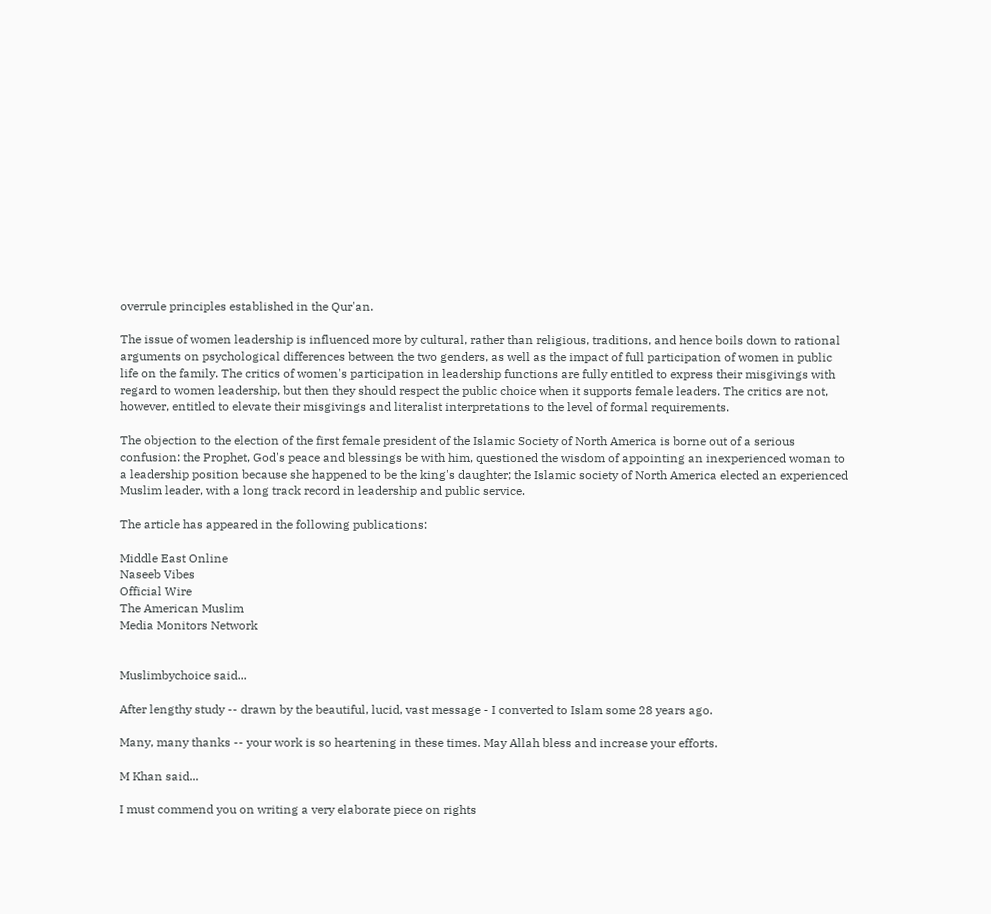overrule principles established in the Qur'an.

The issue of women leadership is influenced more by cultural, rather than religious, traditions, and hence boils down to rational arguments on psychological differences between the two genders, as well as the impact of full participation of women in public life on the family. The critics of women's participation in leadership functions are fully entitled to express their misgivings with regard to women leadership, but then they should respect the public choice when it supports female leaders. The critics are not, however, entitled to elevate their misgivings and literalist interpretations to the level of formal requirements.

The objection to the election of the first female president of the Islamic Society of North America is borne out of a serious confusion: the Prophet, God's peace and blessings be with him, questioned the wisdom of appointing an inexperienced woman to a leadership position because she happened to be the king's daughter; the Islamic society of North America elected an experienced Muslim leader, with a long track record in leadership and public service.

The article has appeared in the following publications:

Middle East Online
Naseeb Vibes
Official Wire
The American Muslim
Media Monitors Network


Muslimbychoice said...

After lengthy study -- drawn by the beautiful, lucid, vast message - I converted to Islam some 28 years ago.

Many, many thanks -- your work is so heartening in these times. May Allah bless and increase your efforts.

M Khan said...

I must commend you on writing a very elaborate piece on rights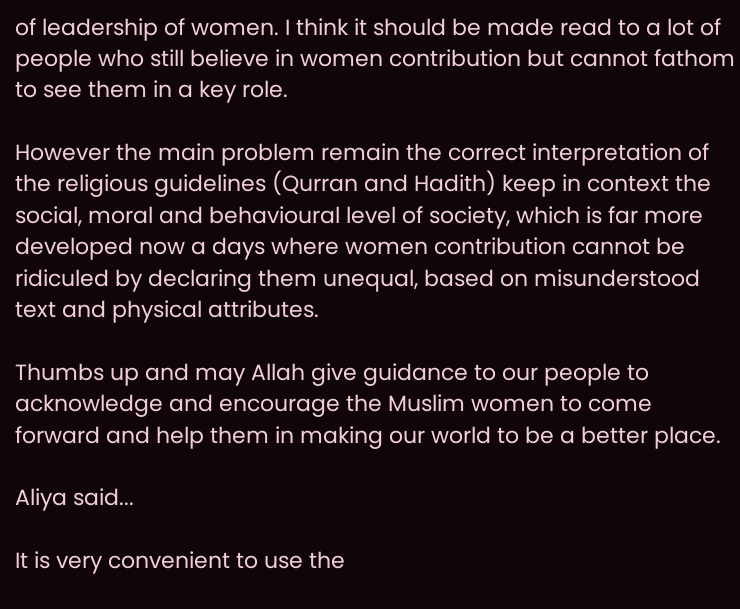of leadership of women. I think it should be made read to a lot of people who still believe in women contribution but cannot fathom to see them in a key role.

However the main problem remain the correct interpretation of the religious guidelines (Qurran and Hadith) keep in context the social, moral and behavioural level of society, which is far more developed now a days where women contribution cannot be ridiculed by declaring them unequal, based on misunderstood text and physical attributes.

Thumbs up and may Allah give guidance to our people to acknowledge and encourage the Muslim women to come forward and help them in making our world to be a better place.

Aliya said...

It is very convenient to use the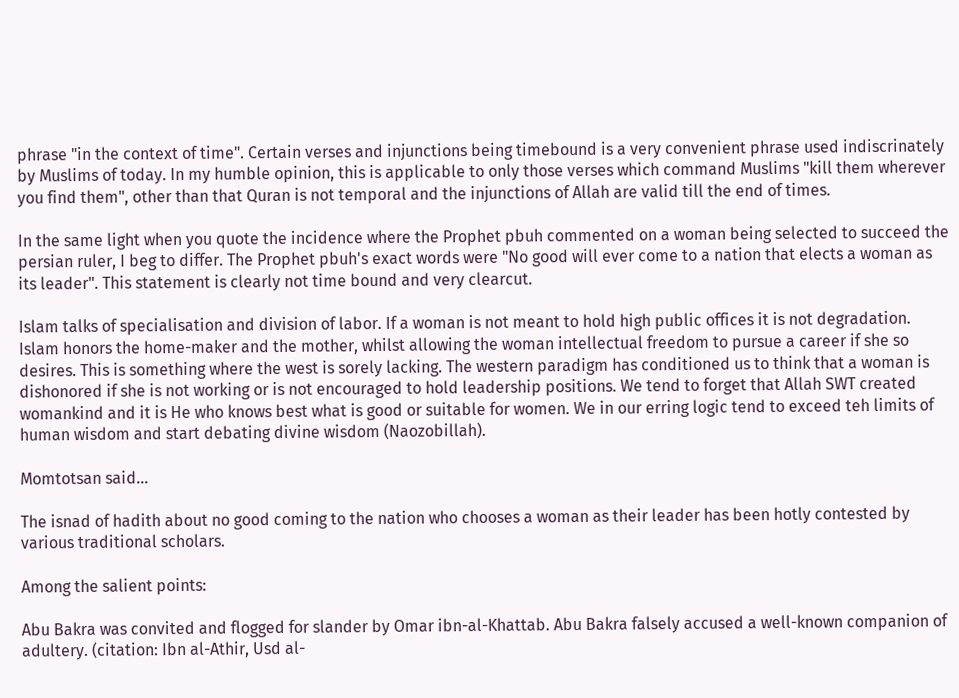phrase "in the context of time". Certain verses and injunctions being timebound is a very convenient phrase used indiscrinately by Muslims of today. In my humble opinion, this is applicable to only those verses which command Muslims "kill them wherever you find them", other than that Quran is not temporal and the injunctions of Allah are valid till the end of times.

In the same light when you quote the incidence where the Prophet pbuh commented on a woman being selected to succeed the persian ruler, I beg to differ. The Prophet pbuh's exact words were "No good will ever come to a nation that elects a woman as its leader". This statement is clearly not time bound and very clearcut.

Islam talks of specialisation and division of labor. If a woman is not meant to hold high public offices it is not degradation. Islam honors the home-maker and the mother, whilst allowing the woman intellectual freedom to pursue a career if she so desires. This is something where the west is sorely lacking. The western paradigm has conditioned us to think that a woman is dishonored if she is not working or is not encouraged to hold leadership positions. We tend to forget that Allah SWT created womankind and it is He who knows best what is good or suitable for women. We in our erring logic tend to exceed teh limits of human wisdom and start debating divine wisdom (Naozobillah).

Momtotsan said...

The isnad of hadith about no good coming to the nation who chooses a woman as their leader has been hotly contested by various traditional scholars.

Among the salient points:

Abu Bakra was convited and flogged for slander by Omar ibn-al-Khattab. Abu Bakra falsely accused a well-known companion of adultery. (citation: Ibn al-Athir, Usd al-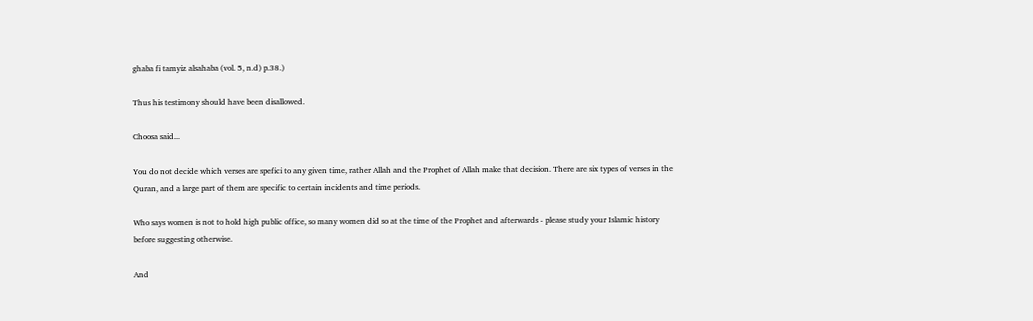ghaba fi tamyiz alsahaba (vol. 5, n.d) p.38.)

Thus his testimony should have been disallowed.

Choosa said...

You do not decide which verses are spefici to any given time, rather Allah and the Prophet of Allah make that decision. There are six types of verses in the Quran, and a large part of them are specific to certain incidents and time periods.

Who says women is not to hold high public office, so many women did so at the time of the Prophet and afterwards - please study your Islamic history before suggesting otherwise.

And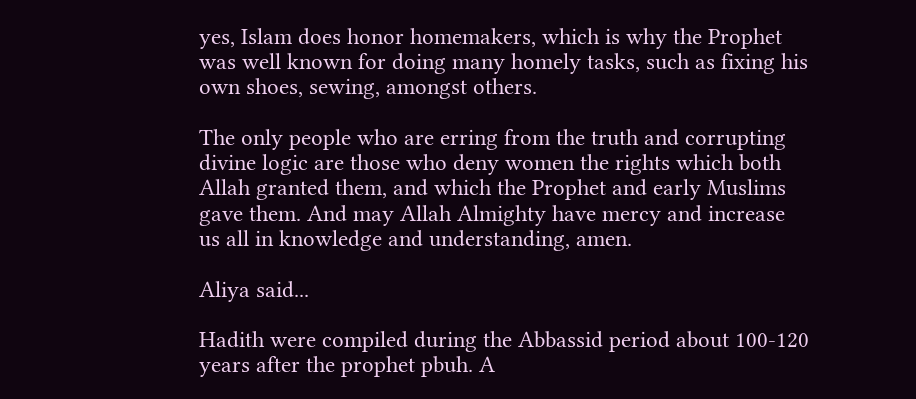yes, Islam does honor homemakers, which is why the Prophet was well known for doing many homely tasks, such as fixing his own shoes, sewing, amongst others.

The only people who are erring from the truth and corrupting divine logic are those who deny women the rights which both Allah granted them, and which the Prophet and early Muslims gave them. And may Allah Almighty have mercy and increase us all in knowledge and understanding, amen.

Aliya said...

Hadith were compiled during the Abbassid period about 100-120 years after the prophet pbuh. A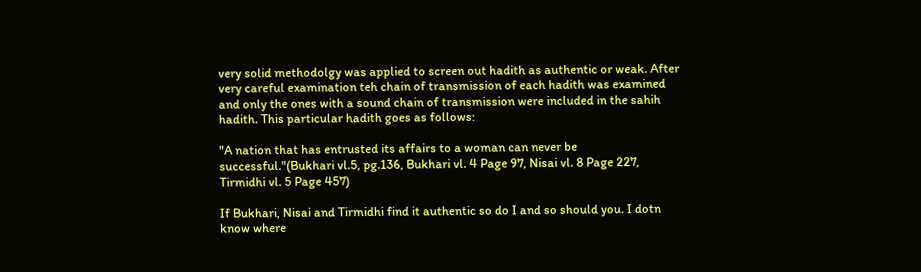very solid methodolgy was applied to screen out hadith as authentic or weak. After very careful examination teh chain of transmission of each hadith was examined and only the ones with a sound chain of transmission were included in the sahih hadith. This particular hadith goes as follows:

"A nation that has entrusted its affairs to a woman can never be successful."(Bukhari vl.5, pg.136, Bukhari vl. 4 Page 97, Nisai vl. 8 Page 227, Tirmidhi vl. 5 Page 457)

If Bukhari, Nisai and Tirmidhi find it authentic so do I and so should you. I dotn know where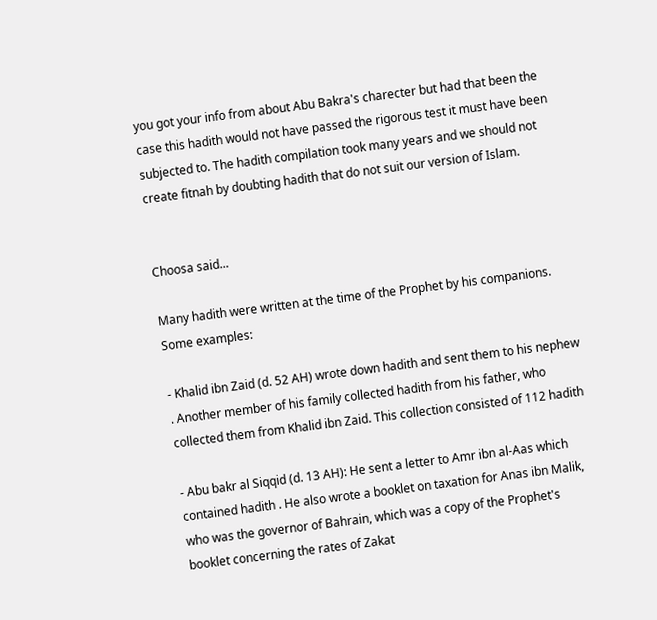you got your info from about Abu Bakra's charecter but had that been the case this hadith would not have passed the rigorous test it must have been subjected to. The hadith compilation took many years and we should not create fitnah by doubting hadith that do not suit our version of Islam.


Choosa said...

Many hadith were written at the time of the Prophet by his companions. Some examples:

- Khalid ibn Zaid (d. 52 AH) wrote down hadith and sent them to his nephew . Another member of his family collected hadith from his father, who collected them from Khalid ibn Zaid. This collection consisted of 112 hadith

- Abu bakr al Siqqid (d. 13 AH): He sent a letter to Amr ibn al-Aas which contained hadith . He also wrote a booklet on taxation for Anas ibn Malik, who was the governor of Bahrain, which was a copy of the Prophet's booklet concerning the rates of Zakat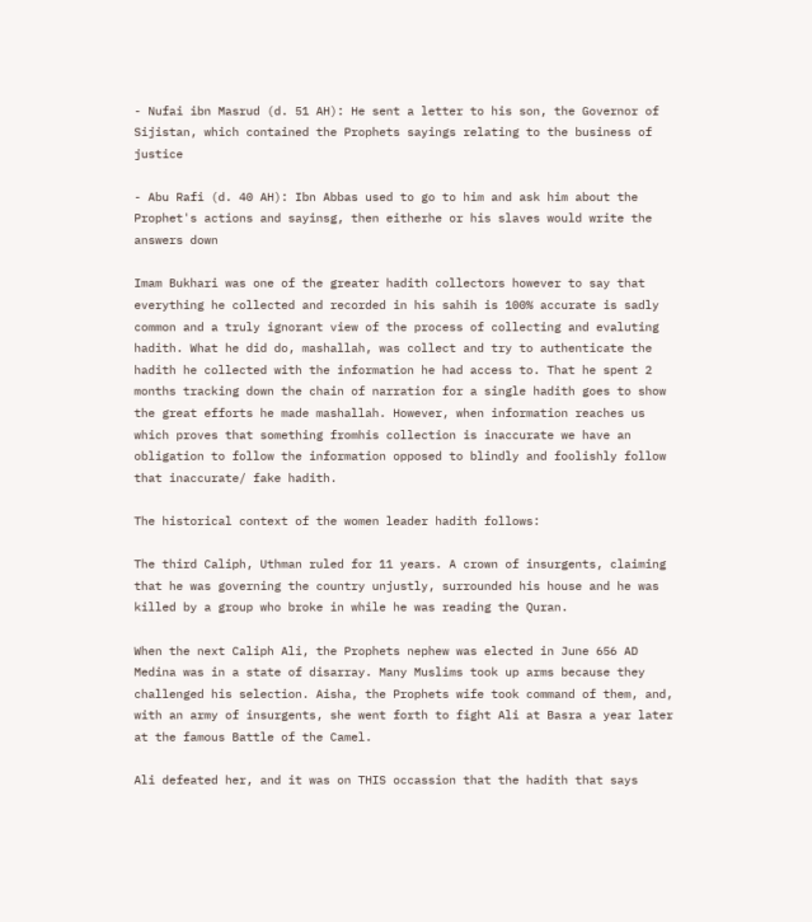- Nufai ibn Masrud (d. 51 AH): He sent a letter to his son, the Governor of Sijistan, which contained the Prophets sayings relating to the business of justice

- Abu Rafi (d. 40 AH): Ibn Abbas used to go to him and ask him about the Prophet's actions and sayinsg, then eitherhe or his slaves would write the answers down

Imam Bukhari was one of the greater hadith collectors however to say that everything he collected and recorded in his sahih is 100% accurate is sadly common and a truly ignorant view of the process of collecting and evaluting hadith. What he did do, mashallah, was collect and try to authenticate the hadith he collected with the information he had access to. That he spent 2 months tracking down the chain of narration for a single hadith goes to show the great efforts he made mashallah. However, when information reaches us which proves that something fromhis collection is inaccurate we have an obligation to follow the information opposed to blindly and foolishly follow that inaccurate/ fake hadith.

The historical context of the women leader hadith follows:

The third Caliph, Uthman ruled for 11 years. A crown of insurgents, claiming that he was governing the country unjustly, surrounded his house and he was killed by a group who broke in while he was reading the Quran.

When the next Caliph Ali, the Prophets nephew was elected in June 656 AD Medina was in a state of disarray. Many Muslims took up arms because they challenged his selection. Aisha, the Prophets wife took command of them, and, with an army of insurgents, she went forth to fight Ali at Basra a year later at the famous Battle of the Camel.

Ali defeated her, and it was on THIS occassion that the hadith that says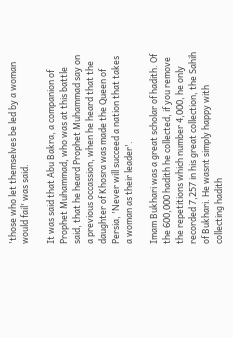'those who let themselves be led by a woman would fail' was said.

It was said that Abu Bakra, a companion of Prophet Muhammad, who was at this battle said, that he heard Prophet Muhammad say on a previous occassion, when he heard that the daughter of Khosra was made the Queen of Persia, 'Never will succeed a nation that takes a woman as their leader'.

Imam Bukhari was a great scholar of hadith. Of the 600,000 hadith he collected, if you remove the repetitions which number 4,000, he only recorded 7,257 in his great collection, the Sahih of Bukhari. He wasnt simply happy with collecting hadith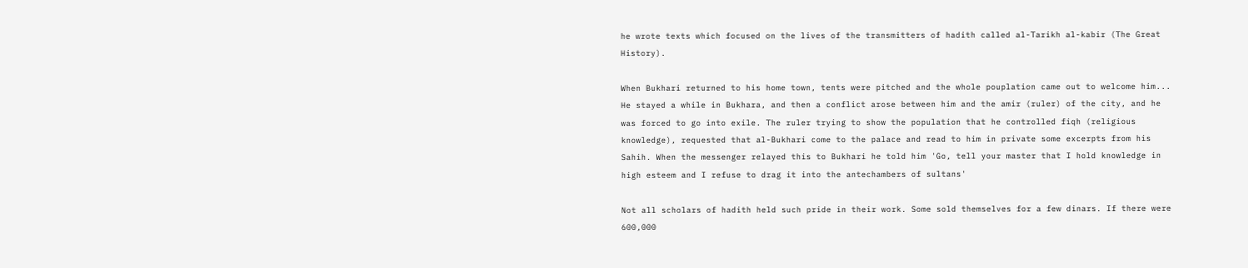he wrote texts which focused on the lives of the transmitters of hadith called al-Tarikh al-kabir (The Great History).

When Bukhari returned to his home town, tents were pitched and the whole pouplation came out to welcome him... He stayed a while in Bukhara, and then a conflict arose between him and the amir (ruler) of the city, and he was forced to go into exile. The ruler trying to show the population that he controlled fiqh (religious knowledge), requested that al-Bukhari come to the palace and read to him in private some excerpts from his Sahih. When the messenger relayed this to Bukhari he told him 'Go, tell your master that I hold knowledge in high esteem and I refuse to drag it into the antechambers of sultans'

Not all scholars of hadith held such pride in their work. Some sold themselves for a few dinars. If there were 600,000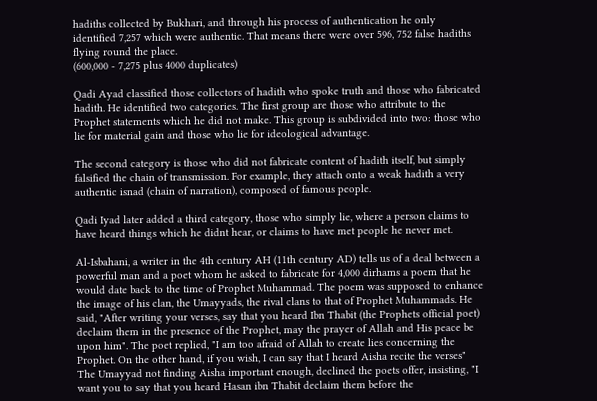hadiths collected by Bukhari, and through his process of authentication he only identified 7,257 which were authentic. That means there were over 596, 752 false hadiths flying round the place.
(600,000 - 7,275 plus 4000 duplicates)

Qadi Ayad classified those collectors of hadith who spoke truth and those who fabricated hadith. He identified two categories. The first group are those who attribute to the Prophet statements which he did not make. This group is subdivided into two: those who lie for material gain and those who lie for ideological advantage.

The second category is those who did not fabricate content of hadith itself, but simply falsified the chain of transmission. For example, they attach onto a weak hadith a very authentic isnad (chain of narration), composed of famous people.

Qadi Iyad later added a third category, those who simply lie, where a person claims to have heard things which he didnt hear, or claims to have met people he never met.

Al-Isbahani, a writer in the 4th century AH (11th century AD) tells us of a deal between a powerful man and a poet whom he asked to fabricate for 4,000 dirhams a poem that he would date back to the time of Prophet Muhammad. The poem was supposed to enhance the image of his clan, the Umayyads, the rival clans to that of Prophet Muhammads. He said, "After writing your verses, say that you heard Ibn Thabit (the Prophets official poet) declaim them in the presence of the Prophet, may the prayer of Allah and His peace be upon him". The poet replied, "I am too afraid of Allah to create lies concerning the Prophet. On the other hand, if you wish, I can say that I heard Aisha recite the verses" The Umayyad not finding Aisha important enough, declined the poets offer, insisting, "I want you to say that you heard Hasan ibn Thabit declaim them before the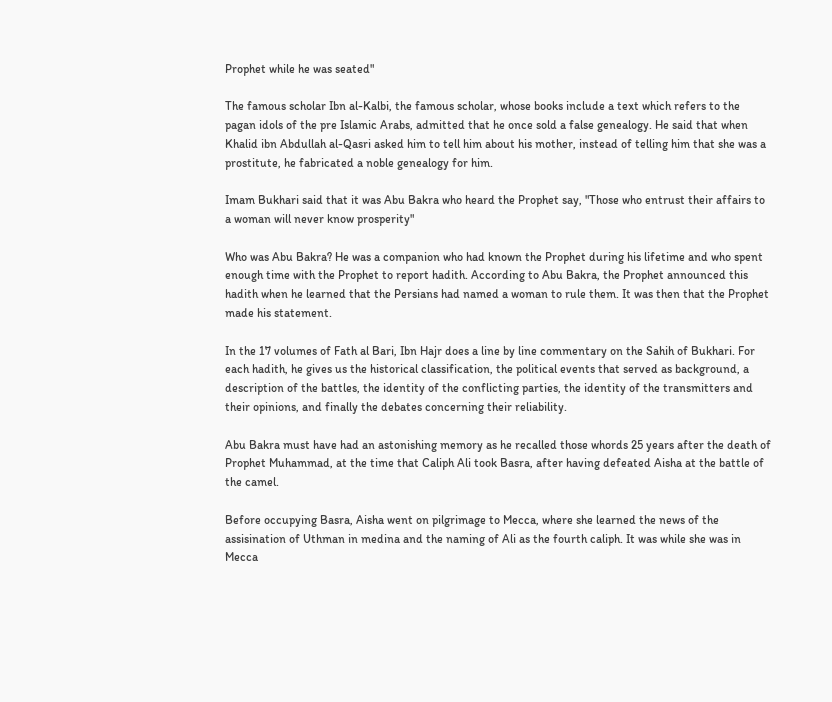Prophet while he was seated"

The famous scholar Ibn al-Kalbi, the famous scholar, whose books include a text which refers to the pagan idols of the pre Islamic Arabs, admitted that he once sold a false genealogy. He said that when Khalid ibn Abdullah al-Qasri asked him to tell him about his mother, instead of telling him that she was a prostitute, he fabricated a noble genealogy for him.

Imam Bukhari said that it was Abu Bakra who heard the Prophet say, "Those who entrust their affairs to a woman will never know prosperity"

Who was Abu Bakra? He was a companion who had known the Prophet during his lifetime and who spent enough time with the Prophet to report hadith. According to Abu Bakra, the Prophet announced this hadith when he learned that the Persians had named a woman to rule them. It was then that the Prophet made his statement.

In the 17 volumes of Fath al Bari, Ibn Hajr does a line by line commentary on the Sahih of Bukhari. For each hadith, he gives us the historical classification, the political events that served as background, a description of the battles, the identity of the conflicting parties, the identity of the transmitters and their opinions, and finally the debates concerning their reliability.

Abu Bakra must have had an astonishing memory as he recalled those whords 25 years after the death of Prophet Muhammad, at the time that Caliph Ali took Basra, after having defeated Aisha at the battle of the camel.

Before occupying Basra, Aisha went on pilgrimage to Mecca, where she learned the news of the assisination of Uthman in medina and the naming of Ali as the fourth caliph. It was while she was in Mecca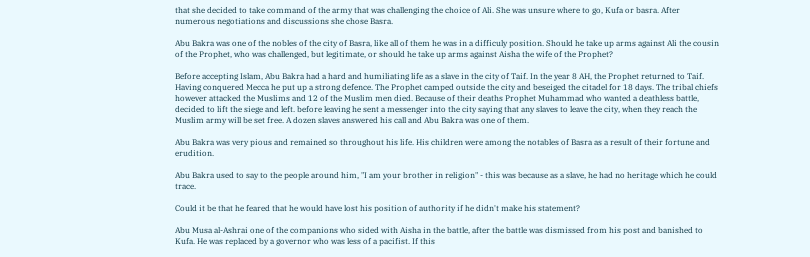that she decided to take command of the army that was challenging the choice of Ali. She was unsure where to go, Kufa or basra. After numerous negotiations and discussions she chose Basra.

Abu Bakra was one of the nobles of the city of Basra, like all of them he was in a difficuly position. Should he take up arms against Ali the cousin of the Prophet, who was challenged, but legitimate, or should he take up arms against Aisha the wife of the Prophet?

Before accepting Islam, Abu Bakra had a hard and humiliating life as a slave in the city of Taif. In the year 8 AH, the Prophet returned to Taif. Having conquered Mecca he put up a strong defence. The Prophet camped outside the city and beseiged the citadel for 18 days. The tribal chiefs however attacked the Muslims and 12 of the Muslim men died. Because of their deaths Prophet Muhammad who wanted a deathless battle, decided to lift the siege and left. before leaving he sent a messenger into the city saying that any slaves to leave the city, when they reach the Muslim army will be set free. A dozen slaves answered his call and Abu Bakra was one of them.

Abu Bakra was very pious and remained so throughout his life. His children were among the notables of Basra as a result of their fortune and erudition.

Abu Bakra used to say to the people around him, "I am your brother in religion" - this was because as a slave, he had no heritage which he could trace.

Could it be that he feared that he would have lost his position of authority if he didn't make his statement?

Abu Musa al-Ashrai one of the companions who sided with Aisha in the battle, after the battle was dismissed from his post and banished to Kufa. He was replaced by a governor who was less of a pacifist. If this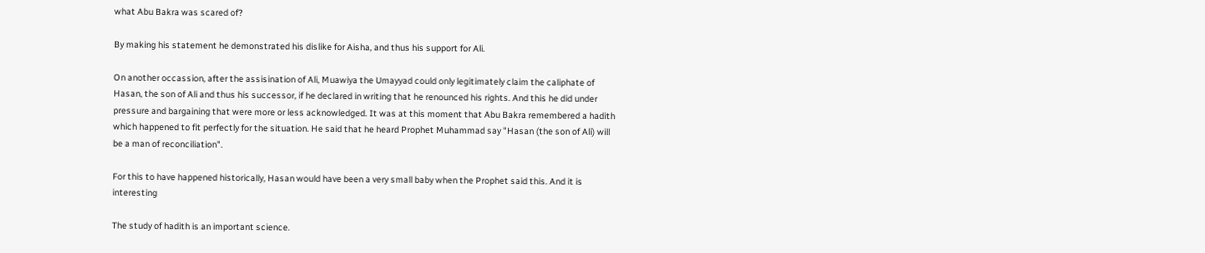what Abu Bakra was scared of?

By making his statement he demonstrated his dislike for Aisha, and thus his support for Ali.

On another occassion, after the assisination of Ali, Muawiya the Umayyad could only legitimately claim the caliphate of Hasan, the son of Ali and thus his successor, if he declared in writing that he renounced his rights. And this he did under pressure and bargaining that were more or less acknowledged. It was at this moment that Abu Bakra remembered a hadith which happened to fit perfectly for the situation. He said that he heard Prophet Muhammad say "Hasan (the son of Ali) will be a man of reconciliation".

For this to have happened historically, Hasan would have been a very small baby when the Prophet said this. And it is interesting

The study of hadith is an important science.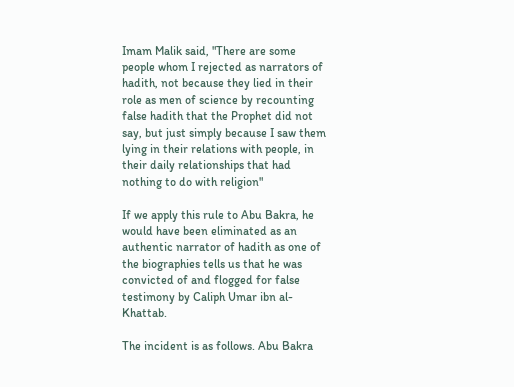Imam Malik said, "There are some people whom I rejected as narrators of hadith, not because they lied in their role as men of science by recounting false hadith that the Prophet did not say, but just simply because I saw them lying in their relations with people, in their daily relationships that had nothing to do with religion"

If we apply this rule to Abu Bakra, he would have been eliminated as an authentic narrator of hadith as one of the biographies tells us that he was convicted of and flogged for false testimony by Caliph Umar ibn al-Khattab.

The incident is as follows. Abu Bakra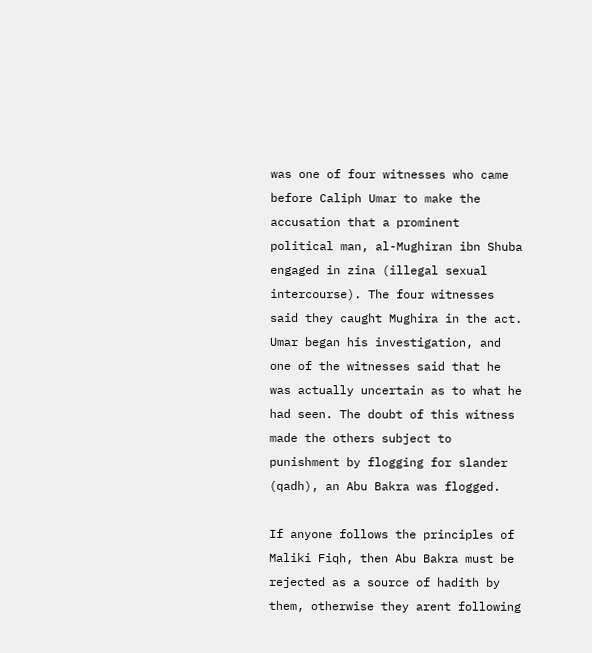was one of four witnesses who came before Caliph Umar to make the accusation that a prominent political man, al-Mughiran ibn Shuba engaged in zina (illegal sexual intercourse). The four witnesses said they caught Mughira in the act. Umar began his investigation, and one of the witnesses said that he was actually uncertain as to what he had seen. The doubt of this witness made the others subject to punishment by flogging for slander (qadh), an Abu Bakra was flogged.

If anyone follows the principles of Maliki Fiqh, then Abu Bakra must be rejected as a source of hadith by them, otherwise they arent following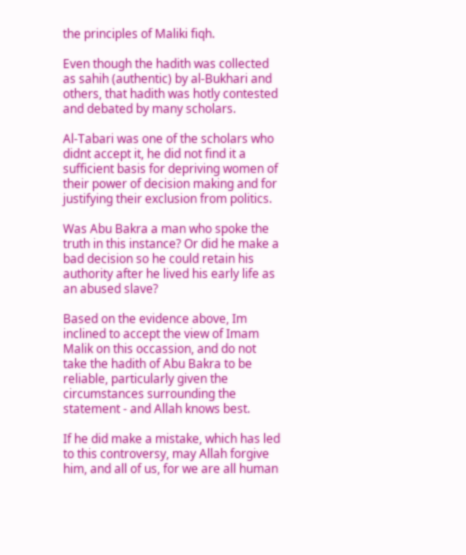the principles of Maliki fiqh.

Even though the hadith was collected as sahih (authentic) by al-Bukhari and others, that hadith was hotly contested and debated by many scholars.

Al-Tabari was one of the scholars who didnt accept it, he did not find it a sufficient basis for depriving women of their power of decision making and for justifying their exclusion from politics.

Was Abu Bakra a man who spoke the truth in this instance? Or did he make a bad decision so he could retain his authority after he lived his early life as an abused slave?

Based on the evidence above, Im inclined to accept the view of Imam Malik on this occassion, and do not take the hadith of Abu Bakra to be reliable, particularly given the circumstances surrounding the statement - and Allah knows best.

If he did make a mistake, which has led to this controversy, may Allah forgive him, and all of us, for we are all human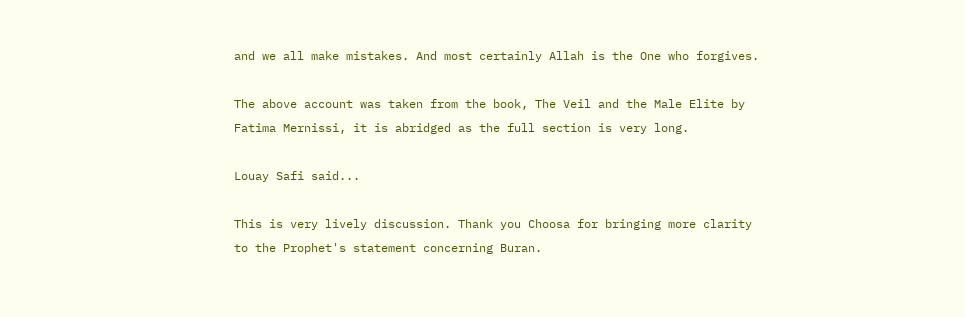and we all make mistakes. And most certainly Allah is the One who forgives.

The above account was taken from the book, The Veil and the Male Elite by Fatima Mernissi, it is abridged as the full section is very long.

Louay Safi said...

This is very lively discussion. Thank you Choosa for bringing more clarity to the Prophet's statement concerning Buran.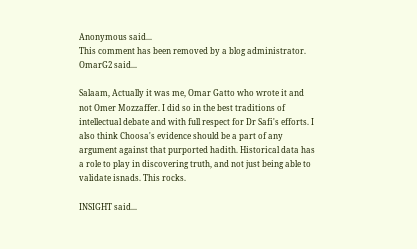Anonymous said...
This comment has been removed by a blog administrator.
OmarG2 said...

Salaam, Actually it was me, Omar Gatto who wrote it and not Omer Mozzaffer. I did so in the best traditions of intellectual debate and with full respect for Dr Safi's efforts. I also think Choosa's evidence should be a part of any argument against that purported hadith. Historical data has a role to play in discovering truth, and not just being able to validate isnads. This rocks.

INSIGHT said...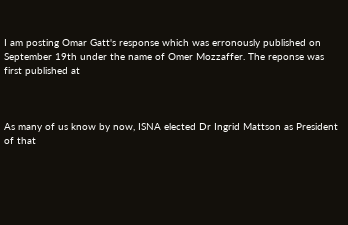I am posting Omar Gatt's response which was erronously published on September 19th under the name of Omer Mozzaffer. The reponse was first published at



As many of us know by now, ISNA elected Dr Ingrid Mattson as President of that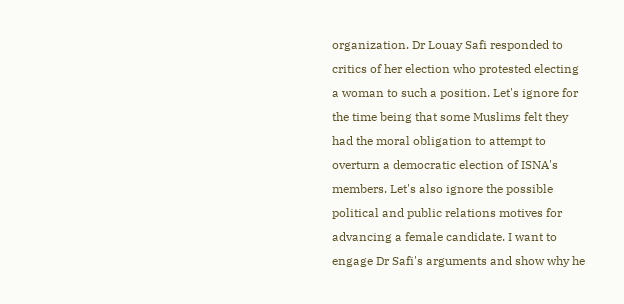organization. Dr Louay Safi responded to critics of her election who protested electing a woman to such a position. Let's ignore for the time being that some Muslims felt they had the moral obligation to attempt to overturn a democratic election of ISNA's members. Let's also ignore the possible political and public relations motives for advancing a female candidate. I want to engage Dr Safi's arguments and show why he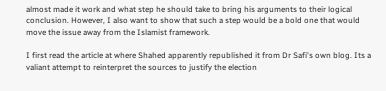almost made it work and what step he should take to bring his arguments to their logical conclusion. However, I also want to show that such a step would be a bold one that would move the issue away from the Islamist framework.

I first read the article at where Shahed apparently republished it from Dr Safi's own blog. Its a valiant attempt to reinterpret the sources to justify the election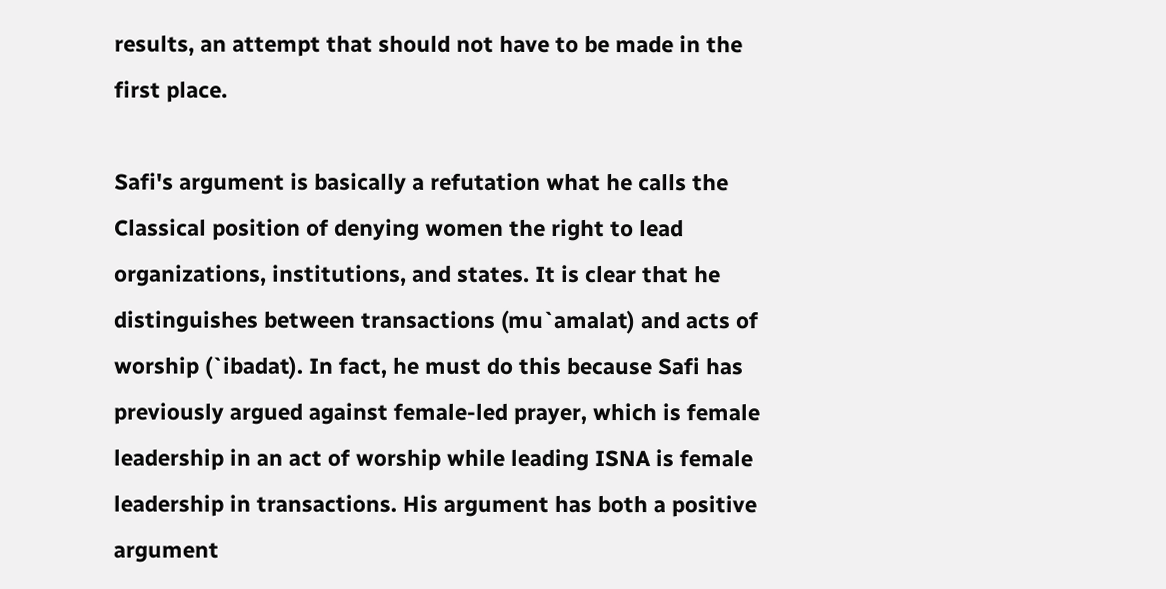results, an attempt that should not have to be made in the first place.

Safi's argument is basically a refutation what he calls the Classical position of denying women the right to lead organizations, institutions, and states. It is clear that he distinguishes between transactions (mu`amalat) and acts of worship (`ibadat). In fact, he must do this because Safi has previously argued against female-led prayer, which is female leadership in an act of worship while leading ISNA is female leadership in transactions. His argument has both a positive argument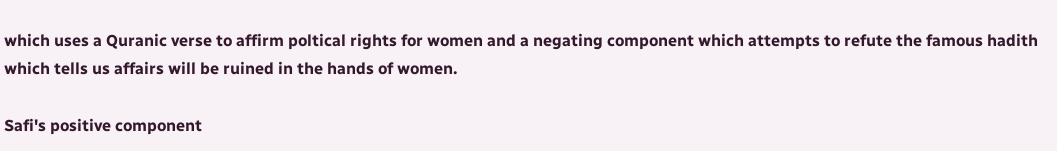which uses a Quranic verse to affirm poltical rights for women and a negating component which attempts to refute the famous hadith which tells us affairs will be ruined in the hands of women.

Safi's positive component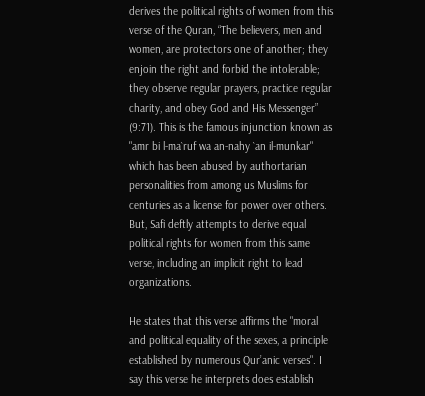derives the political rights of women from this verse of the Quran, “The believers, men and women, are protectors one of another; they enjoin the right and forbid the intolerable; they observe regular prayers, practice regular charity, and obey God and His Messenger” (9:71). This is the famous injunction known as "amr bi l-ma`ruf wa an-nahy `an il-munkar" which has been abused by authortarian personalities from among us Muslims for centuries as a license for power over others. But, Safi deftly attempts to derive equal political rights for women from this same verse, including an implicit right to lead organizations.

He states that this verse affirms the "moral and political equality of the sexes, a principle established by numerous Qur’anic verses". I say this verse he interprets does establish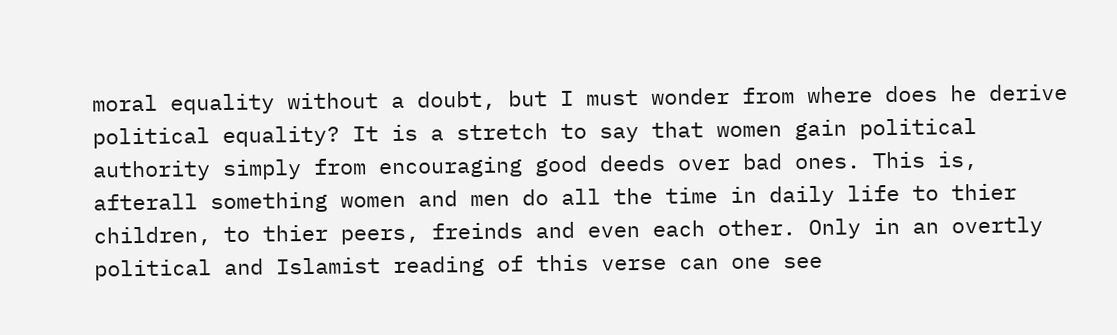moral equality without a doubt, but I must wonder from where does he derive political equality? It is a stretch to say that women gain political authority simply from encouraging good deeds over bad ones. This is, afterall something women and men do all the time in daily life to thier children, to thier peers, freinds and even each other. Only in an overtly political and Islamist reading of this verse can one see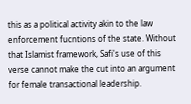this as a political activity akin to the law enforcement fucntions of the state. Without that Islamist framework, Safi's use of this verse cannot make the cut into an argument for female transactional leadership.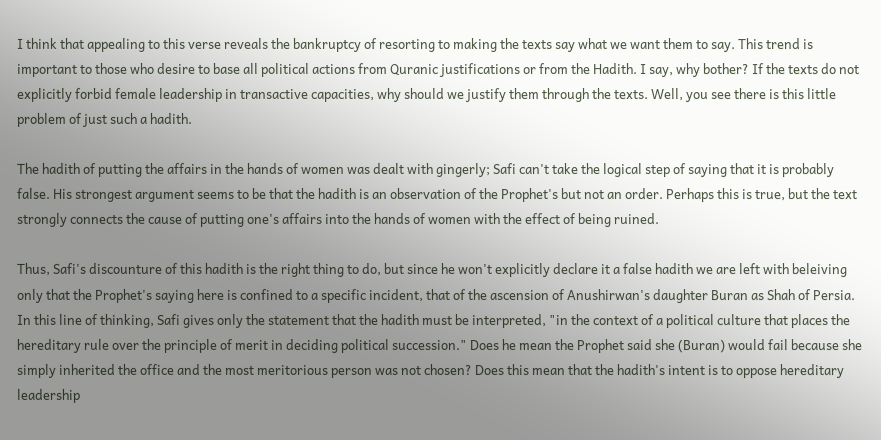I think that appealing to this verse reveals the bankruptcy of resorting to making the texts say what we want them to say. This trend is important to those who desire to base all political actions from Quranic justifications or from the Hadith. I say, why bother? If the texts do not explicitly forbid female leadership in transactive capacities, why should we justify them through the texts. Well, you see there is this little problem of just such a hadith.

The hadith of putting the affairs in the hands of women was dealt with gingerly; Safi can't take the logical step of saying that it is probably false. His strongest argument seems to be that the hadith is an observation of the Prophet's but not an order. Perhaps this is true, but the text strongly connects the cause of putting one's affairs into the hands of women with the effect of being ruined.

Thus, Safi's discounture of this hadith is the right thing to do, but since he won't explicitly declare it a false hadith we are left with beleiving only that the Prophet's saying here is confined to a specific incident, that of the ascension of Anushirwan's daughter Buran as Shah of Persia. In this line of thinking, Safi gives only the statement that the hadith must be interpreted, "in the context of a political culture that places the hereditary rule over the principle of merit in deciding political succession." Does he mean the Prophet said she (Buran) would fail because she simply inherited the office and the most meritorious person was not chosen? Does this mean that the hadith's intent is to oppose hereditary leadership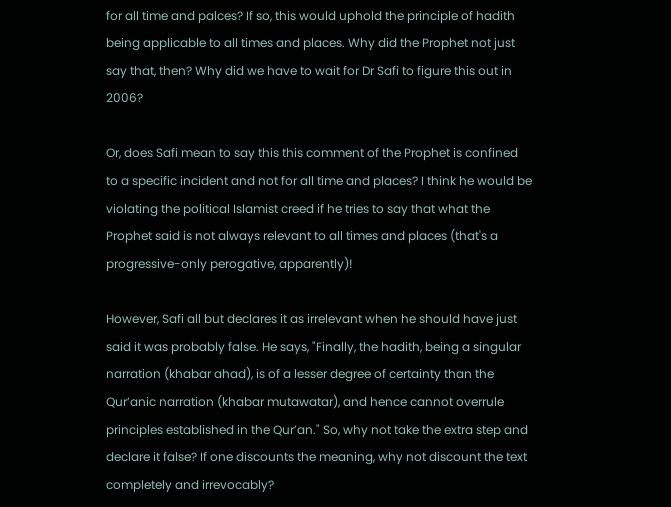for all time and palces? If so, this would uphold the principle of hadith being applicable to all times and places. Why did the Prophet not just say that, then? Why did we have to wait for Dr Safi to figure this out in 2006?

Or, does Safi mean to say this this comment of the Prophet is confined to a specific incident and not for all time and places? I think he would be violating the political Islamist creed if he tries to say that what the Prophet said is not always relevant to all times and places (that's a progressive-only perogative, apparently)!

However, Safi all but declares it as irrelevant when he should have just said it was probably false. He says, "Finally, the hadith, being a singular narration (khabar ahad), is of a lesser degree of certainty than the Qur’anic narration (khabar mutawatar), and hence cannot overrule principles established in the Qur’an." So, why not take the extra step and declare it false? If one discounts the meaning, why not discount the text completely and irrevocably?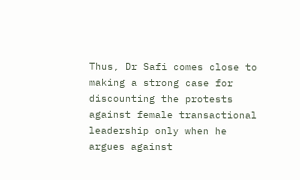Thus, Dr Safi comes close to making a strong case for discounting the protests against female transactional leadership only when he argues against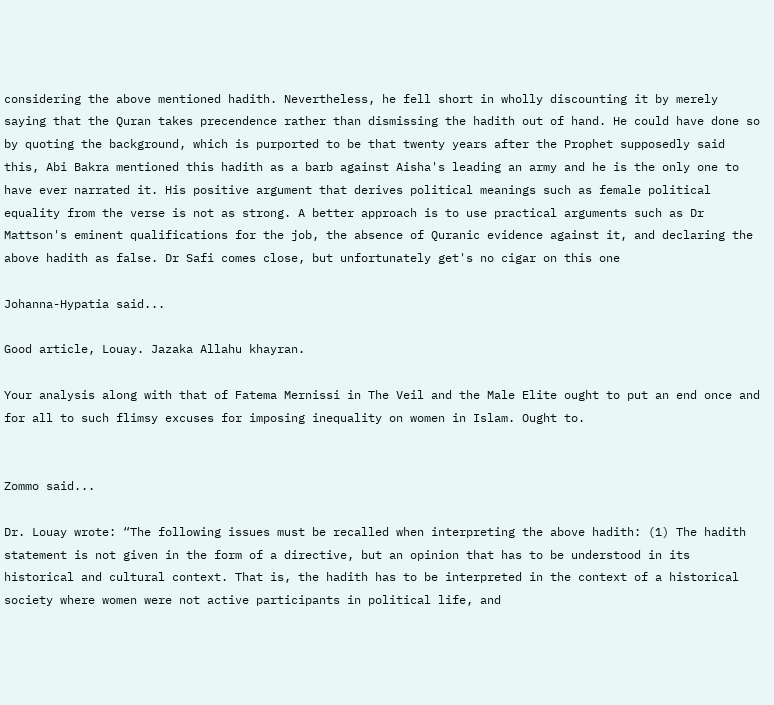considering the above mentioned hadith. Nevertheless, he fell short in wholly discounting it by merely saying that the Quran takes precendence rather than dismissing the hadith out of hand. He could have done so by quoting the background, which is purported to be that twenty years after the Prophet supposedly said this, Abi Bakra mentioned this hadith as a barb against Aisha's leading an army and he is the only one to have ever narrated it. His positive argument that derives political meanings such as female political equality from the verse is not as strong. A better approach is to use practical arguments such as Dr Mattson's eminent qualifications for the job, the absence of Quranic evidence against it, and declaring the above hadith as false. Dr Safi comes close, but unfortunately get's no cigar on this one

Johanna-Hypatia said...

Good article, Louay. Jazaka Allahu khayran.

Your analysis along with that of Fatema Mernissi in The Veil and the Male Elite ought to put an end once and for all to such flimsy excuses for imposing inequality on women in Islam. Ought to.


Zommo said...

Dr. Louay wrote: “The following issues must be recalled when interpreting the above hadith: (1) The hadith statement is not given in the form of a directive, but an opinion that has to be understood in its historical and cultural context. That is, the hadith has to be interpreted in the context of a historical society where women were not active participants in political life, and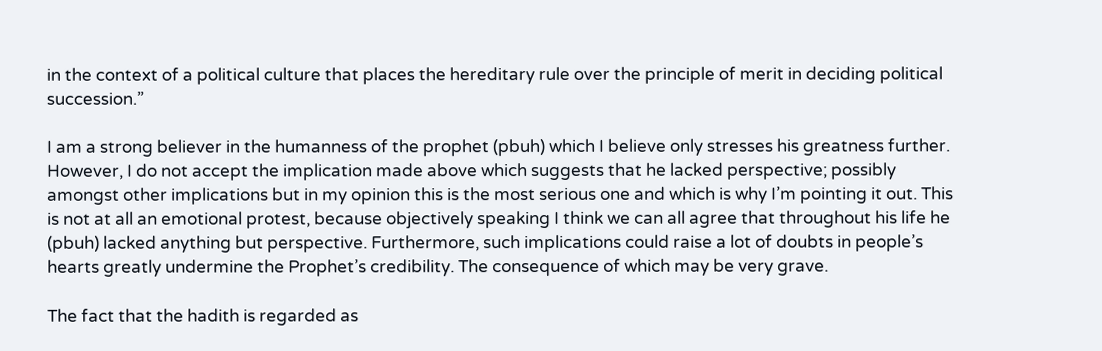in the context of a political culture that places the hereditary rule over the principle of merit in deciding political succession.”

I am a strong believer in the humanness of the prophet (pbuh) which I believe only stresses his greatness further. However, I do not accept the implication made above which suggests that he lacked perspective; possibly amongst other implications but in my opinion this is the most serious one and which is why I’m pointing it out. This is not at all an emotional protest, because objectively speaking I think we can all agree that throughout his life he (pbuh) lacked anything but perspective. Furthermore, such implications could raise a lot of doubts in people’s hearts greatly undermine the Prophet’s credibility. The consequence of which may be very grave.

The fact that the hadith is regarded as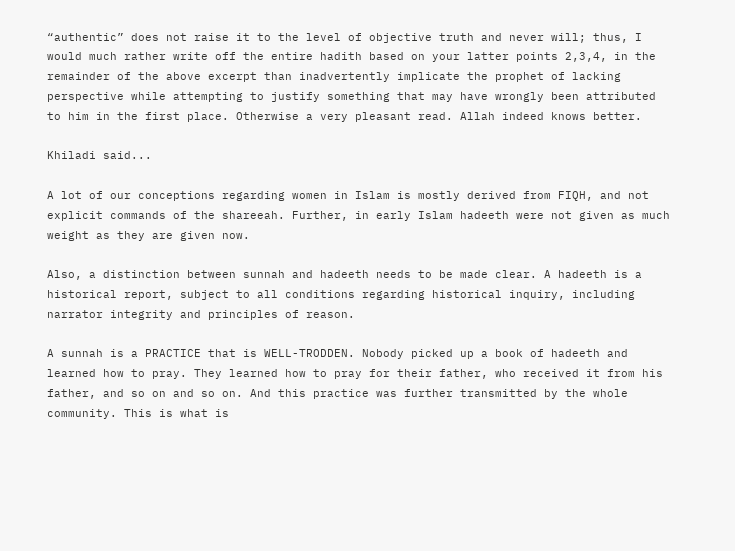“authentic” does not raise it to the level of objective truth and never will; thus, I would much rather write off the entire hadith based on your latter points 2,3,4, in the remainder of the above excerpt than inadvertently implicate the prophet of lacking perspective while attempting to justify something that may have wrongly been attributed to him in the first place. Otherwise a very pleasant read. Allah indeed knows better.

Khiladi said...

A lot of our conceptions regarding women in Islam is mostly derived from FIQH, and not explicit commands of the shareeah. Further, in early Islam hadeeth were not given as much weight as they are given now.

Also, a distinction between sunnah and hadeeth needs to be made clear. A hadeeth is a historical report, subject to all conditions regarding historical inquiry, including narrator integrity and principles of reason.

A sunnah is a PRACTICE that is WELL-TRODDEN. Nobody picked up a book of hadeeth and learned how to pray. They learned how to pray for their father, who received it from his father, and so on and so on. And this practice was further transmitted by the whole community. This is what is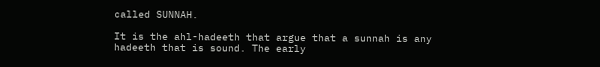called SUNNAH.

It is the ahl-hadeeth that argue that a sunnah is any hadeeth that is sound. The early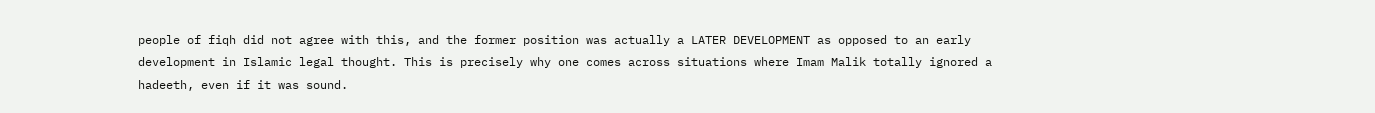people of fiqh did not agree with this, and the former position was actually a LATER DEVELOPMENT as opposed to an early development in Islamic legal thought. This is precisely why one comes across situations where Imam Malik totally ignored a hadeeth, even if it was sound.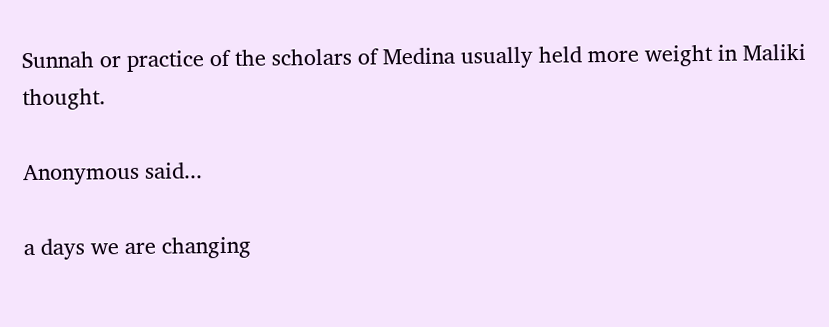Sunnah or practice of the scholars of Medina usually held more weight in Maliki thought.

Anonymous said...

a days we are changing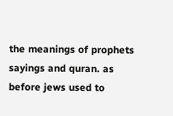the meanings of prophets sayings and quran. as before jews used to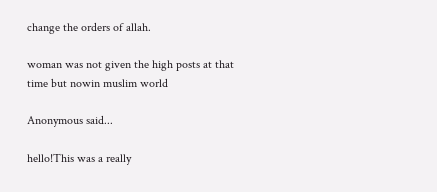change the orders of allah.

woman was not given the high posts at that time but nowin muslim world

Anonymous said...

hello!This was a really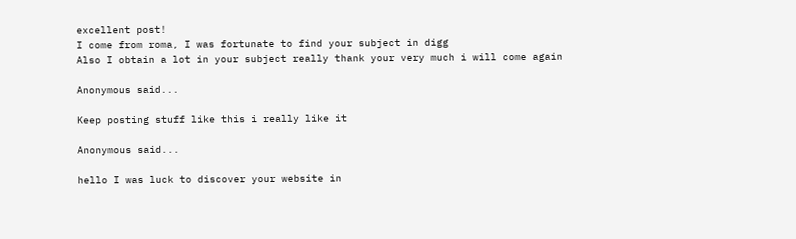excellent post!
I come from roma, I was fortunate to find your subject in digg
Also I obtain a lot in your subject really thank your very much i will come again

Anonymous said...

Keep posting stuff like this i really like it

Anonymous said...

hello I was luck to discover your website in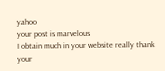yahoo
your post is marvelous
I obtain much in your website really thank your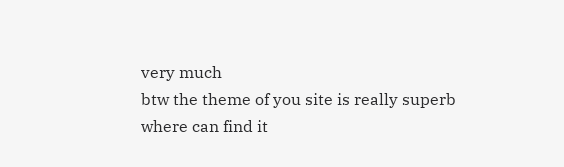very much
btw the theme of you site is really superb
where can find it